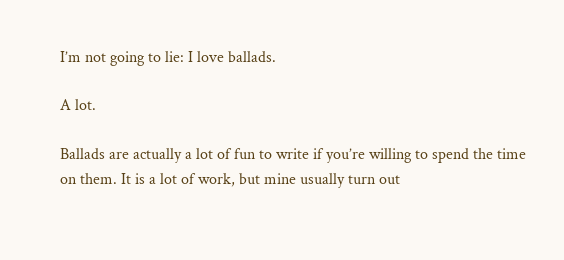I’m not going to lie: I love ballads.

A lot.

Ballads are actually a lot of fun to write if you’re willing to spend the time on them. It is a lot of work, but mine usually turn out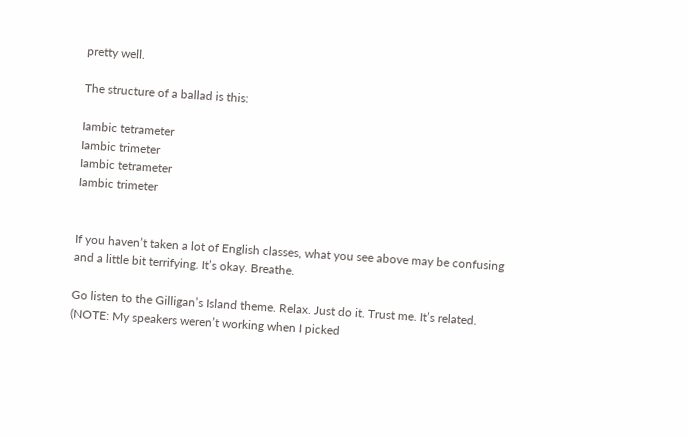pretty well.

The structure of a ballad is this:

Iambic tetrameter
Iambic trimeter
Iambic tetrameter
Iambic trimeter


If you haven’t taken a lot of English classes, what you see above may be confusing and a little bit terrifying. It’s okay. Breathe.

Go listen to the Gilligan’s Island theme. Relax. Just do it. Trust me. It’s related.
(NOTE: My speakers weren’t working when I picked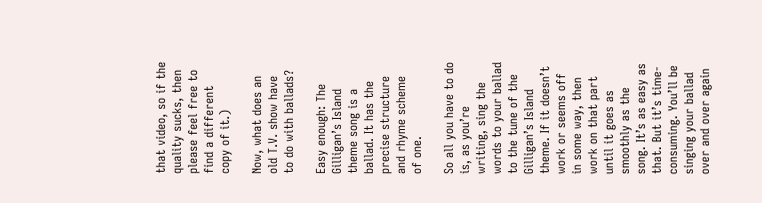that video, so if the quality sucks, then please feel free to find a different copy of it.)

Now, what does an old T.V. show have to do with ballads?

Easy enough: The Gilligan’s Island theme song is a ballad. It has the precise structure and rhyme scheme of one.

So all you have to do is, as you’re writing, sing the words to your ballad to the tune of the Gilligan’s Island theme. If it doesn’t work or seems off in some way, then work on that part until it goes as smoothly as the song. It’s as easy as that. But it’s time-consuming. You’ll be singing your ballad over and over again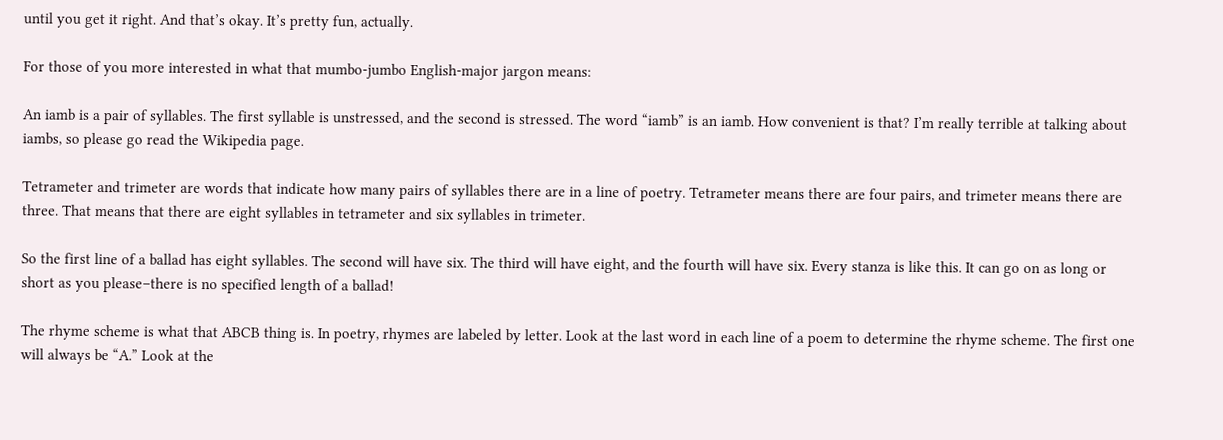until you get it right. And that’s okay. It’s pretty fun, actually.

For those of you more interested in what that mumbo-jumbo English-major jargon means:

An iamb is a pair of syllables. The first syllable is unstressed, and the second is stressed. The word “iamb” is an iamb. How convenient is that? I’m really terrible at talking about iambs, so please go read the Wikipedia page.

Tetrameter and trimeter are words that indicate how many pairs of syllables there are in a line of poetry. Tetrameter means there are four pairs, and trimeter means there are three. That means that there are eight syllables in tetrameter and six syllables in trimeter.

So the first line of a ballad has eight syllables. The second will have six. The third will have eight, and the fourth will have six. Every stanza is like this. It can go on as long or short as you please–there is no specified length of a ballad!

The rhyme scheme is what that ABCB thing is. In poetry, rhymes are labeled by letter. Look at the last word in each line of a poem to determine the rhyme scheme. The first one will always be “A.” Look at the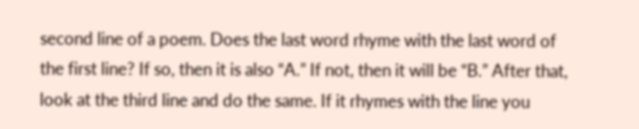second line of a poem. Does the last word rhyme with the last word of the first line? If so, then it is also “A.” If not, then it will be “B.” After that, look at the third line and do the same. If it rhymes with the line you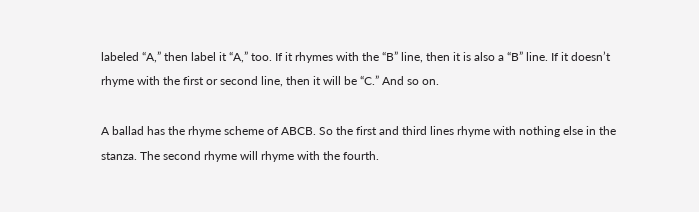labeled “A,” then label it “A,” too. If it rhymes with the “B” line, then it is also a “B” line. If it doesn’t rhyme with the first or second line, then it will be “C.” And so on.

A ballad has the rhyme scheme of ABCB. So the first and third lines rhyme with nothing else in the stanza. The second rhyme will rhyme with the fourth.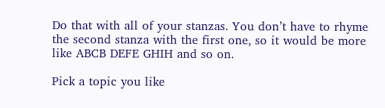Do that with all of your stanzas. You don’t have to rhyme the second stanza with the first one, so it would be more like ABCB DEFE GHIH and so on.

Pick a topic you like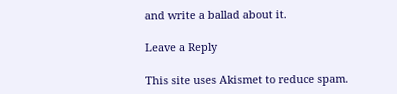and write a ballad about it.

Leave a Reply

This site uses Akismet to reduce spam.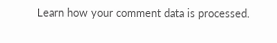Learn how your comment data is processed.